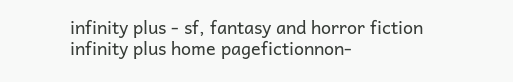infinity plus - sf, fantasy and horror fiction
infinity plus home pagefictionnon-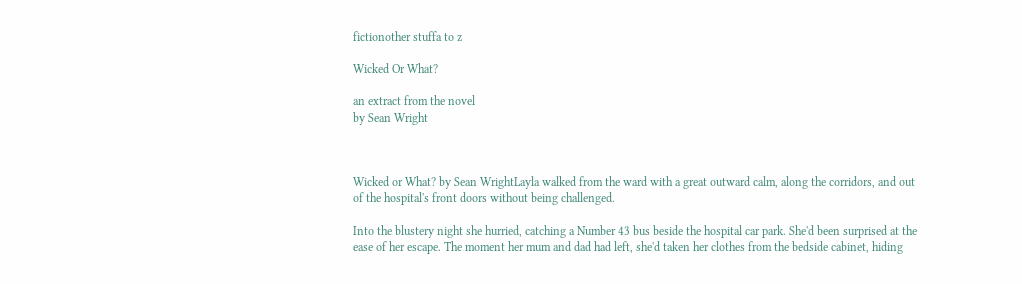fictionother stuffa to z

Wicked Or What?

an extract from the novel
by Sean Wright



Wicked or What? by Sean WrightLayla walked from the ward with a great outward calm, along the corridors, and out of the hospital's front doors without being challenged.

Into the blustery night she hurried, catching a Number 43 bus beside the hospital car park. She'd been surprised at the ease of her escape. The moment her mum and dad had left, she'd taken her clothes from the bedside cabinet, hiding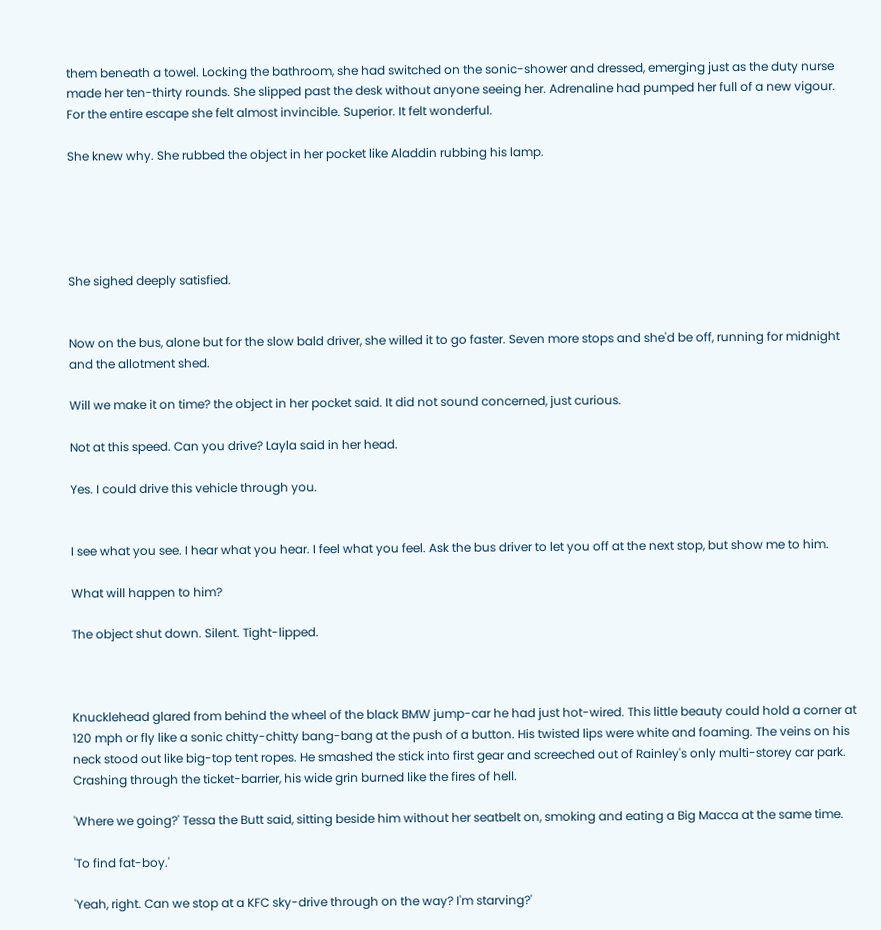them beneath a towel. Locking the bathroom, she had switched on the sonic-shower and dressed, emerging just as the duty nurse made her ten-thirty rounds. She slipped past the desk without anyone seeing her. Adrenaline had pumped her full of a new vigour. For the entire escape she felt almost invincible. Superior. It felt wonderful.

She knew why. She rubbed the object in her pocket like Aladdin rubbing his lamp.





She sighed deeply satisfied.


Now on the bus, alone but for the slow bald driver, she willed it to go faster. Seven more stops and she'd be off, running for midnight and the allotment shed.

Will we make it on time? the object in her pocket said. It did not sound concerned, just curious.

Not at this speed. Can you drive? Layla said in her head.

Yes. I could drive this vehicle through you.


I see what you see. I hear what you hear. I feel what you feel. Ask the bus driver to let you off at the next stop, but show me to him.

What will happen to him?

The object shut down. Silent. Tight-lipped.



Knucklehead glared from behind the wheel of the black BMW jump-car he had just hot-wired. This little beauty could hold a corner at 120 mph or fly like a sonic chitty-chitty bang-bang at the push of a button. His twisted lips were white and foaming. The veins on his neck stood out like big-top tent ropes. He smashed the stick into first gear and screeched out of Rainley's only multi-storey car park. Crashing through the ticket-barrier, his wide grin burned like the fires of hell.

'Where we going?' Tessa the Butt said, sitting beside him without her seatbelt on, smoking and eating a Big Macca at the same time.

'To find fat-boy.'

'Yeah, right. Can we stop at a KFC sky-drive through on the way? I'm starving?'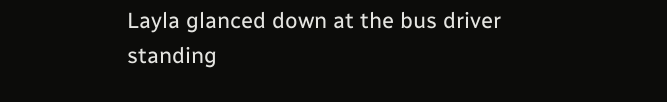Layla glanced down at the bus driver standing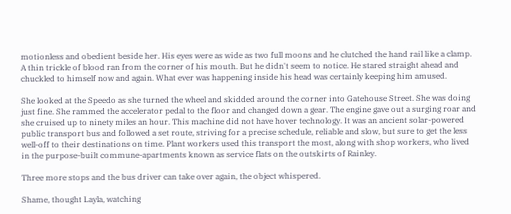motionless and obedient beside her. His eyes were as wide as two full moons and he clutched the hand rail like a clamp. A thin trickle of blood ran from the corner of his mouth. But he didn't seem to notice. He stared straight ahead and chuckled to himself now and again. What ever was happening inside his head was certainly keeping him amused.

She looked at the Speedo as she turned the wheel and skidded around the corner into Gatehouse Street. She was doing just fine. She rammed the accelerator pedal to the floor and changed down a gear. The engine gave out a surging roar and she cruised up to ninety miles an hour. This machine did not have hover technology. It was an ancient solar-powered public transport bus and followed a set route, striving for a precise schedule, reliable and slow, but sure to get the less well-off to their destinations on time. Plant workers used this transport the most, along with shop workers, who lived in the purpose-built commune-apartments known as service flats on the outskirts of Rainley.

Three more stops and the bus driver can take over again, the object whispered.

Shame, thought Layla, watching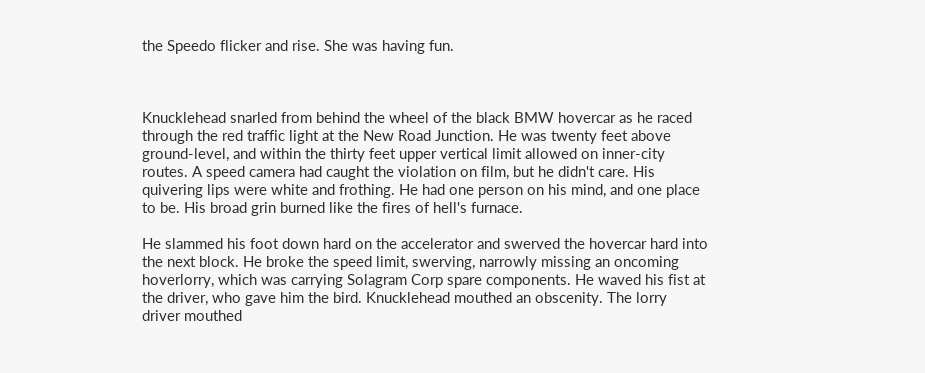the Speedo flicker and rise. She was having fun.



Knucklehead snarled from behind the wheel of the black BMW hovercar as he raced through the red traffic light at the New Road Junction. He was twenty feet above ground-level, and within the thirty feet upper vertical limit allowed on inner-city routes. A speed camera had caught the violation on film, but he didn't care. His quivering lips were white and frothing. He had one person on his mind, and one place to be. His broad grin burned like the fires of hell's furnace.

He slammed his foot down hard on the accelerator and swerved the hovercar hard into the next block. He broke the speed limit, swerving, narrowly missing an oncoming hoverlorry, which was carrying Solagram Corp spare components. He waved his fist at the driver, who gave him the bird. Knucklehead mouthed an obscenity. The lorry driver mouthed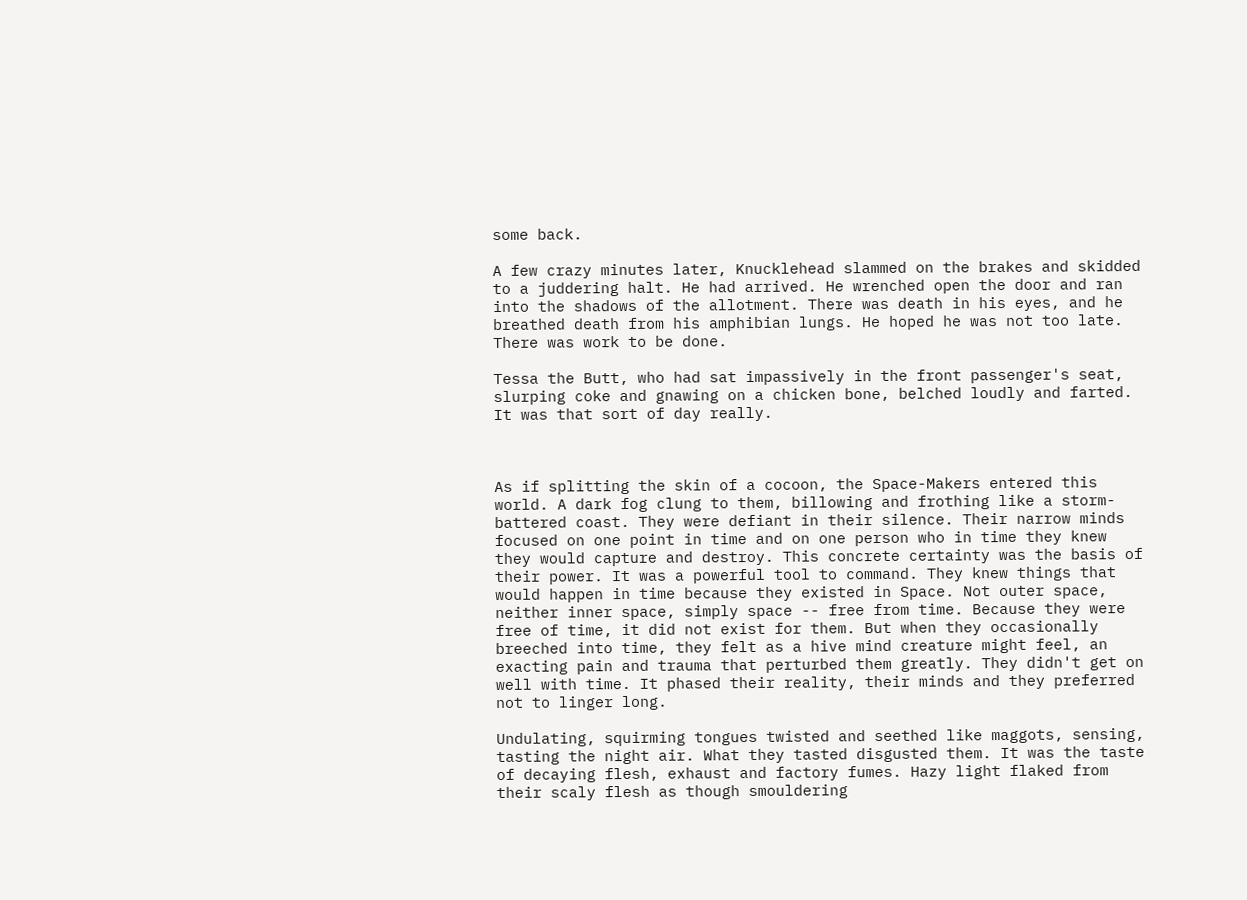some back.

A few crazy minutes later, Knucklehead slammed on the brakes and skidded to a juddering halt. He had arrived. He wrenched open the door and ran into the shadows of the allotment. There was death in his eyes, and he breathed death from his amphibian lungs. He hoped he was not too late. There was work to be done.

Tessa the Butt, who had sat impassively in the front passenger's seat, slurping coke and gnawing on a chicken bone, belched loudly and farted. It was that sort of day really.



As if splitting the skin of a cocoon, the Space-Makers entered this world. A dark fog clung to them, billowing and frothing like a storm-battered coast. They were defiant in their silence. Their narrow minds focused on one point in time and on one person who in time they knew they would capture and destroy. This concrete certainty was the basis of their power. It was a powerful tool to command. They knew things that would happen in time because they existed in Space. Not outer space, neither inner space, simply space -- free from time. Because they were free of time, it did not exist for them. But when they occasionally breeched into time, they felt as a hive mind creature might feel, an exacting pain and trauma that perturbed them greatly. They didn't get on well with time. It phased their reality, their minds and they preferred not to linger long.

Undulating, squirming tongues twisted and seethed like maggots, sensing, tasting the night air. What they tasted disgusted them. It was the taste of decaying flesh, exhaust and factory fumes. Hazy light flaked from their scaly flesh as though smouldering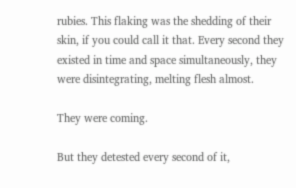rubies. This flaking was the shedding of their skin, if you could call it that. Every second they existed in time and space simultaneously, they were disintegrating, melting flesh almost.

They were coming.

But they detested every second of it,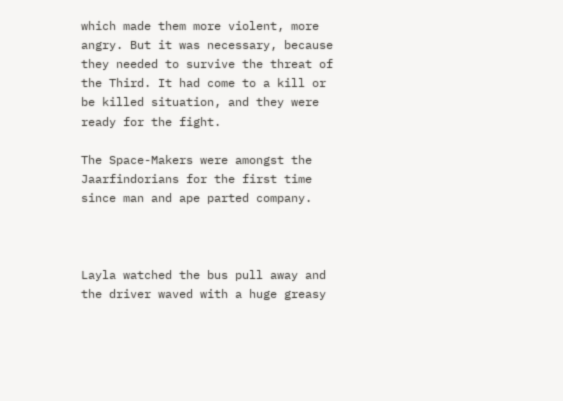which made them more violent, more angry. But it was necessary, because they needed to survive the threat of the Third. It had come to a kill or be killed situation, and they were ready for the fight.

The Space-Makers were amongst the Jaarfindorians for the first time since man and ape parted company.



Layla watched the bus pull away and the driver waved with a huge greasy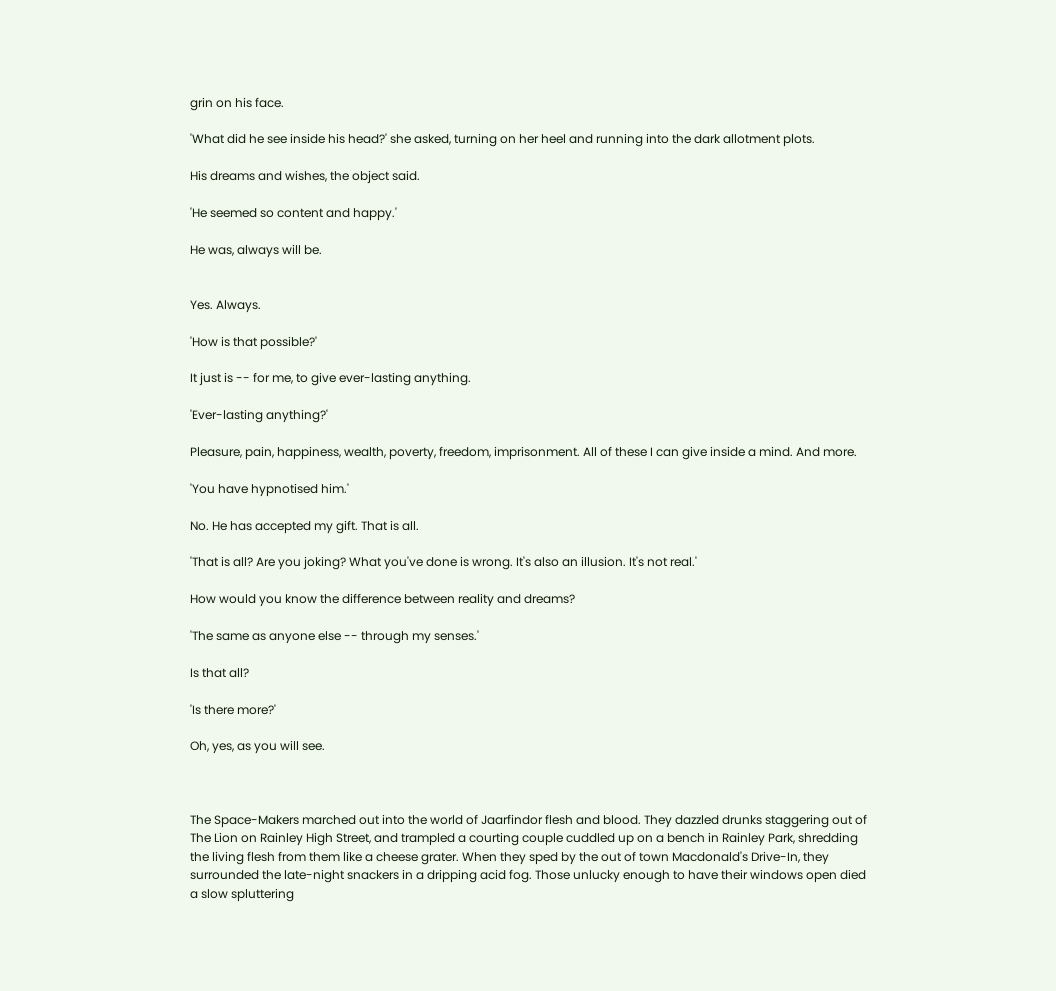grin on his face.

'What did he see inside his head?' she asked, turning on her heel and running into the dark allotment plots.

His dreams and wishes, the object said.

'He seemed so content and happy.'

He was, always will be.


Yes. Always.

'How is that possible?'

It just is -- for me, to give ever-lasting anything.

'Ever-lasting anything?'

Pleasure, pain, happiness, wealth, poverty, freedom, imprisonment. All of these I can give inside a mind. And more.

'You have hypnotised him.'

No. He has accepted my gift. That is all.

'That is all? Are you joking? What you've done is wrong. It's also an illusion. It's not real.'

How would you know the difference between reality and dreams?

'The same as anyone else -- through my senses.'

Is that all?

'Is there more?'

Oh, yes, as you will see.



The Space-Makers marched out into the world of Jaarfindor flesh and blood. They dazzled drunks staggering out of The Lion on Rainley High Street, and trampled a courting couple cuddled up on a bench in Rainley Park, shredding the living flesh from them like a cheese grater. When they sped by the out of town Macdonald's Drive-In, they surrounded the late-night snackers in a dripping acid fog. Those unlucky enough to have their windows open died a slow spluttering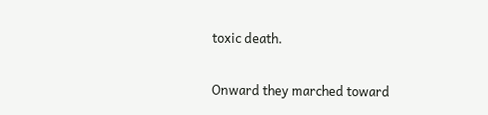toxic death.

Onward they marched toward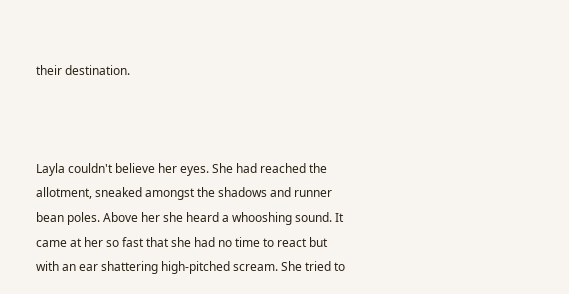their destination.



Layla couldn't believe her eyes. She had reached the allotment, sneaked amongst the shadows and runner bean poles. Above her she heard a whooshing sound. It came at her so fast that she had no time to react but with an ear shattering high-pitched scream. She tried to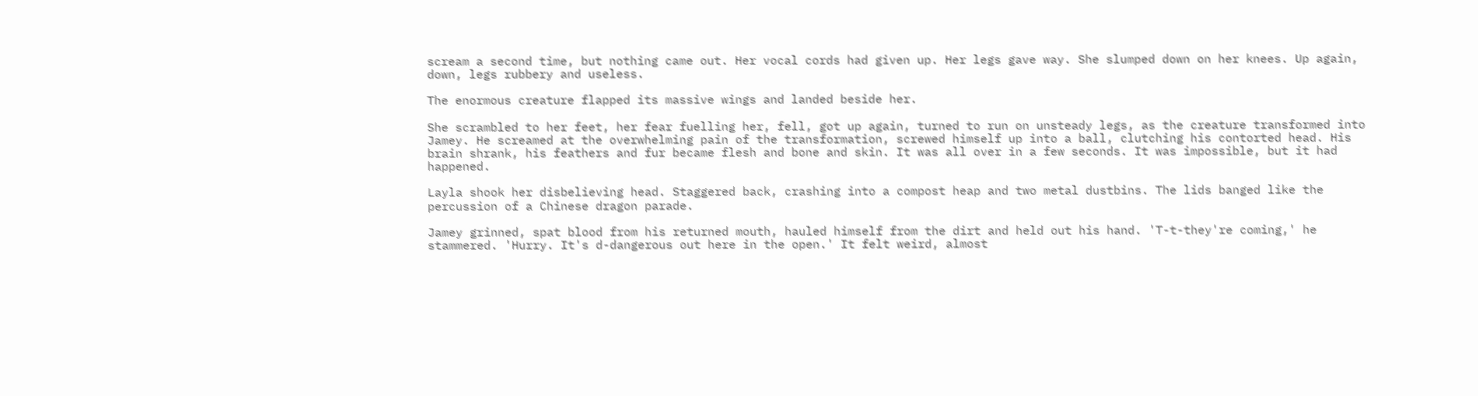scream a second time, but nothing came out. Her vocal cords had given up. Her legs gave way. She slumped down on her knees. Up again, down, legs rubbery and useless.

The enormous creature flapped its massive wings and landed beside her.

She scrambled to her feet, her fear fuelling her, fell, got up again, turned to run on unsteady legs, as the creature transformed into Jamey. He screamed at the overwhelming pain of the transformation, screwed himself up into a ball, clutching his contorted head. His brain shrank, his feathers and fur became flesh and bone and skin. It was all over in a few seconds. It was impossible, but it had happened.

Layla shook her disbelieving head. Staggered back, crashing into a compost heap and two metal dustbins. The lids banged like the percussion of a Chinese dragon parade.

Jamey grinned, spat blood from his returned mouth, hauled himself from the dirt and held out his hand. 'T-t-they're coming,' he stammered. 'Hurry. It's d-dangerous out here in the open.' It felt weird, almost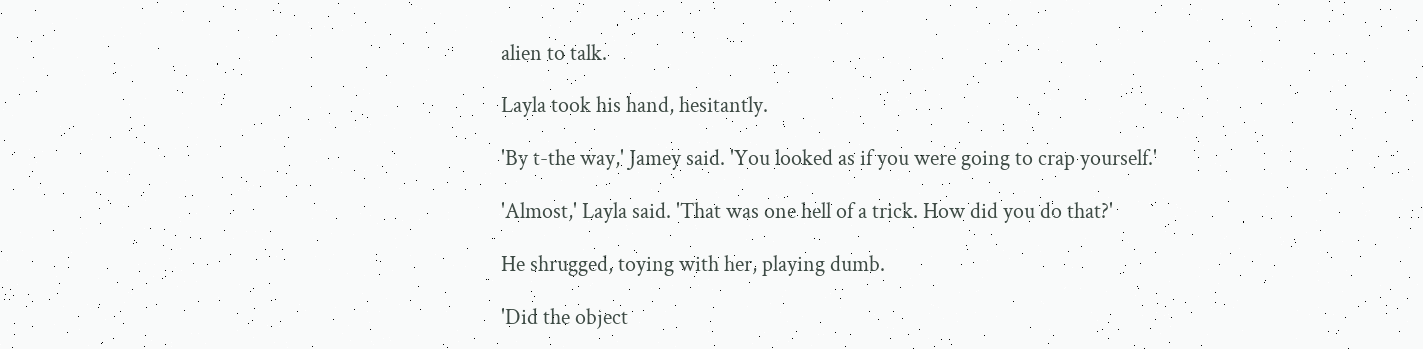alien to talk.

Layla took his hand, hesitantly.

'By t-the way,' Jamey said. 'You looked as if you were going to crap yourself.'

'Almost,' Layla said. 'That was one hell of a trick. How did you do that?'

He shrugged, toying with her, playing dumb.

'Did the object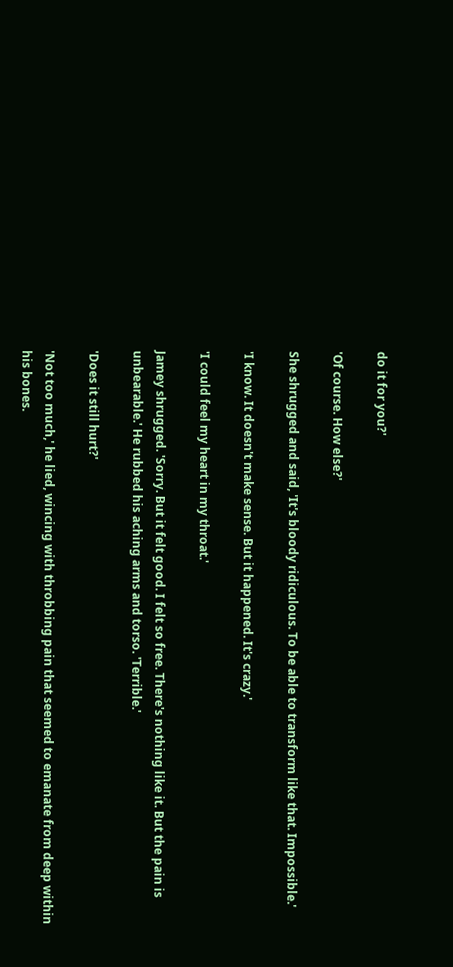do it for you?'

'Of course. How else?'

She shrugged and said, 'It's bloody ridiculous. To be able to transform like that. Impossible.'

'I know. It doesn't make sense. But it happened. It's crazy.'

'I could feel my heart in my throat.'

Jamey shrugged. 'Sorry. But it felt good. I felt so free. There's nothing like it. But the pain is unbearable.' He rubbed his aching arms and torso. 'Terrible.'

'Does it still hurt?'

'Not too much,' he lied, wincing with throbbing pain that seemed to emanate from deep within his bones.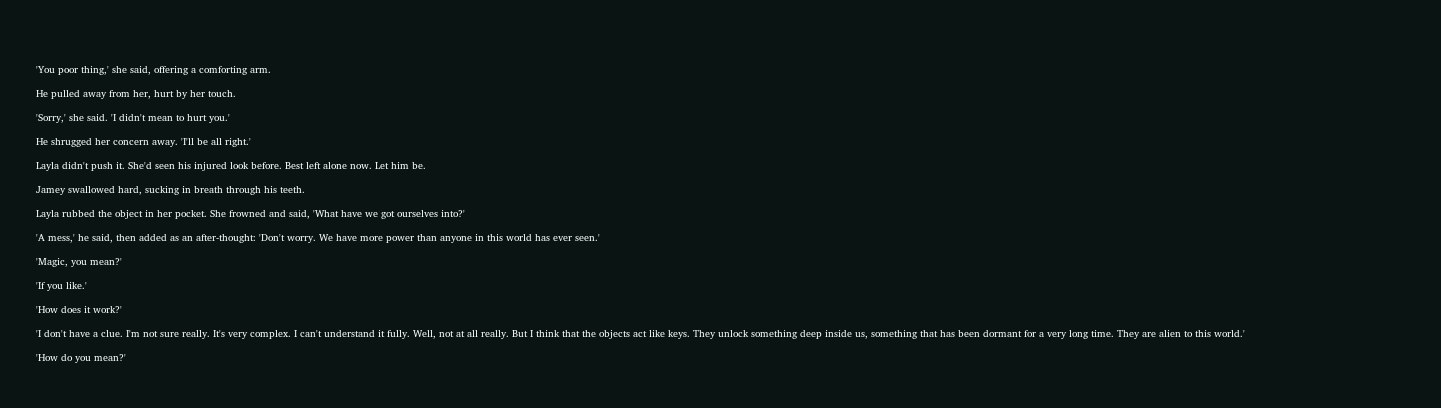'You poor thing,' she said, offering a comforting arm.

He pulled away from her, hurt by her touch.

'Sorry,' she said. 'I didn't mean to hurt you.'

He shrugged her concern away. 'I'll be all right.'

Layla didn't push it. She'd seen his injured look before. Best left alone now. Let him be.

Jamey swallowed hard, sucking in breath through his teeth.

Layla rubbed the object in her pocket. She frowned and said, 'What have we got ourselves into?'

'A mess,' he said, then added as an after-thought: 'Don't worry. We have more power than anyone in this world has ever seen.'

'Magic, you mean?'

'If you like.'

'How does it work?'

'I don't have a clue. I'm not sure really. It's very complex. I can't understand it fully. Well, not at all really. But I think that the objects act like keys. They unlock something deep inside us, something that has been dormant for a very long time. They are alien to this world.'

'How do you mean?'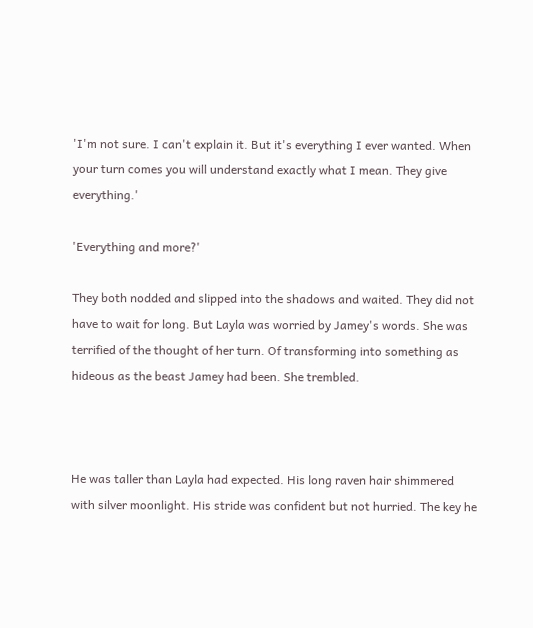'I'm not sure. I can't explain it. But it's everything I ever wanted. When your turn comes you will understand exactly what I mean. They give everything.'

'Everything and more?'

They both nodded and slipped into the shadows and waited. They did not have to wait for long. But Layla was worried by Jamey's words. She was terrified of the thought of her turn. Of transforming into something as hideous as the beast Jamey had been. She trembled.



He was taller than Layla had expected. His long raven hair shimmered with silver moonlight. His stride was confident but not hurried. The key he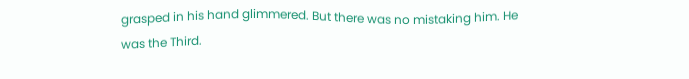grasped in his hand glimmered. But there was no mistaking him. He was the Third.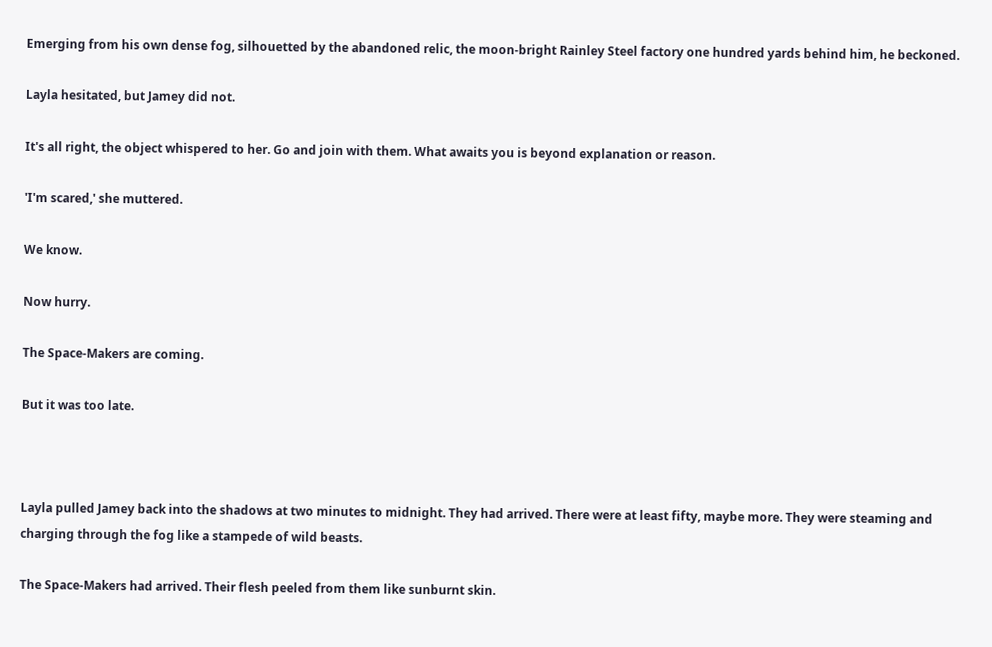Emerging from his own dense fog, silhouetted by the abandoned relic, the moon-bright Rainley Steel factory one hundred yards behind him, he beckoned.

Layla hesitated, but Jamey did not.

It's all right, the object whispered to her. Go and join with them. What awaits you is beyond explanation or reason.

'I'm scared,' she muttered.

We know.

Now hurry.

The Space-Makers are coming.

But it was too late.



Layla pulled Jamey back into the shadows at two minutes to midnight. They had arrived. There were at least fifty, maybe more. They were steaming and charging through the fog like a stampede of wild beasts.

The Space-Makers had arrived. Their flesh peeled from them like sunburnt skin.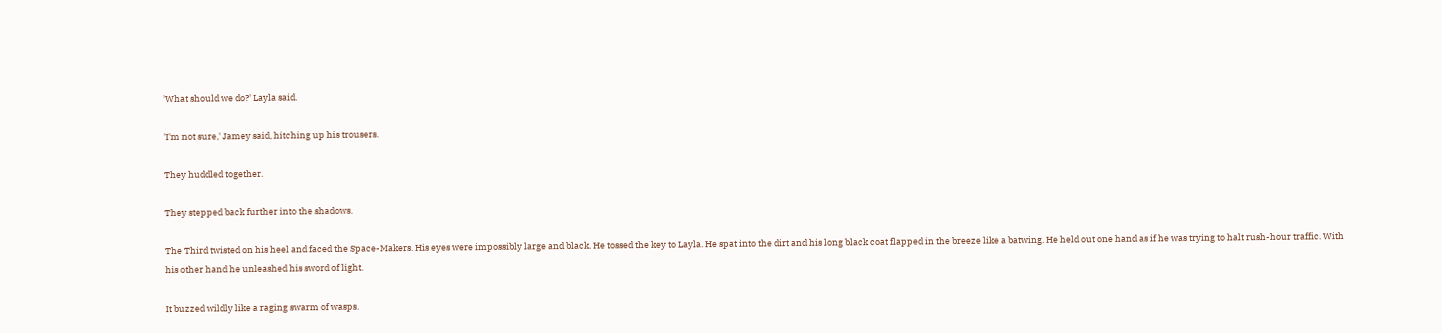'What should we do?' Layla said.

'I'm not sure,' Jamey said, hitching up his trousers.

They huddled together.

They stepped back further into the shadows.

The Third twisted on his heel and faced the Space-Makers. His eyes were impossibly large and black. He tossed the key to Layla. He spat into the dirt and his long black coat flapped in the breeze like a batwing. He held out one hand as if he was trying to halt rush-hour traffic. With his other hand he unleashed his sword of light.

It buzzed wildly like a raging swarm of wasps.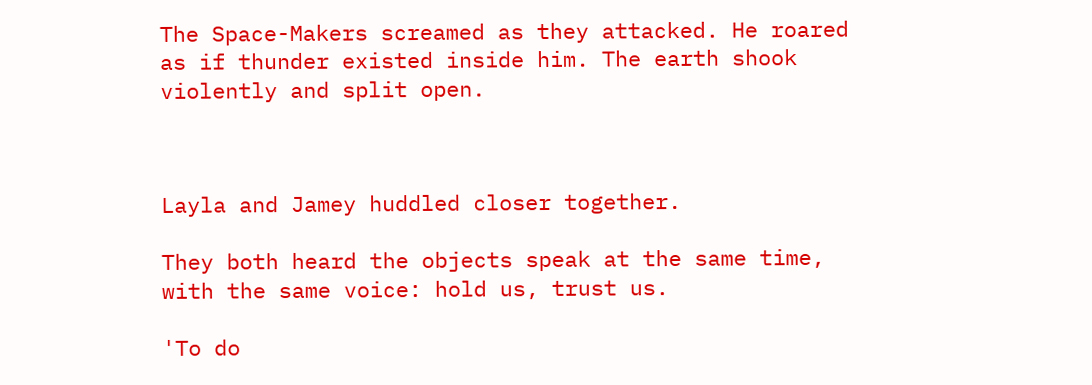The Space-Makers screamed as they attacked. He roared as if thunder existed inside him. The earth shook violently and split open.



Layla and Jamey huddled closer together.

They both heard the objects speak at the same time, with the same voice: hold us, trust us.

'To do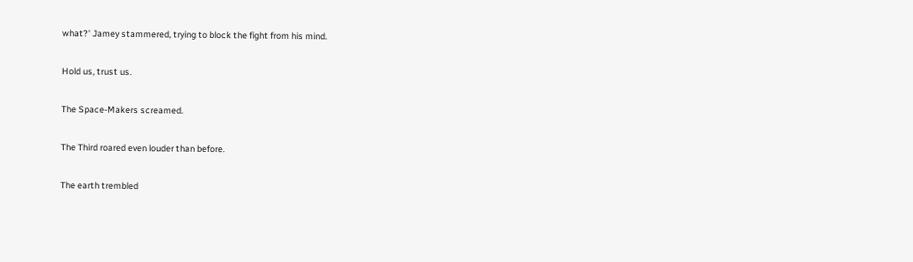what?' Jamey stammered, trying to block the fight from his mind.

Hold us, trust us.

The Space-Makers screamed.

The Third roared even louder than before.

The earth trembled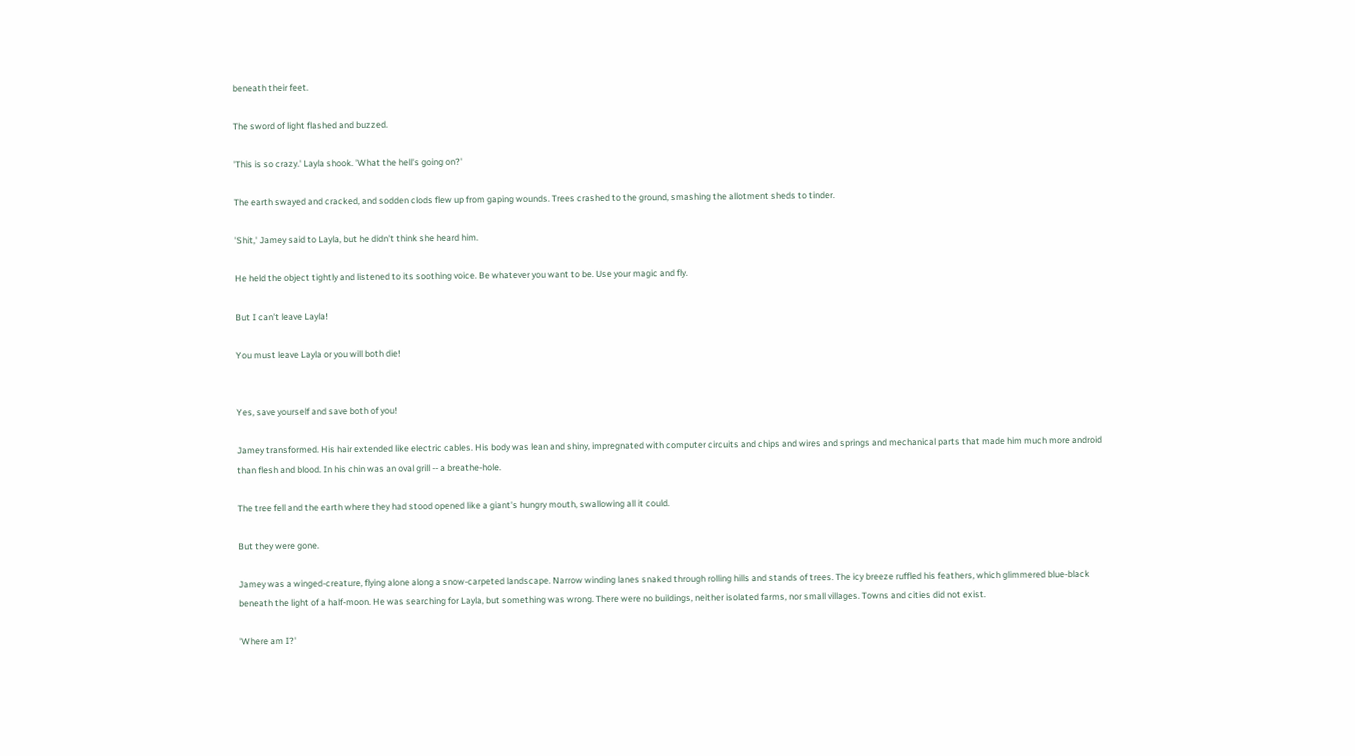beneath their feet.

The sword of light flashed and buzzed.

'This is so crazy.' Layla shook. 'What the hell's going on?'

The earth swayed and cracked, and sodden clods flew up from gaping wounds. Trees crashed to the ground, smashing the allotment sheds to tinder.

'Shit,' Jamey said to Layla, but he didn't think she heard him.

He held the object tightly and listened to its soothing voice. Be whatever you want to be. Use your magic and fly.

But I can't leave Layla!

You must leave Layla or you will both die!


Yes, save yourself and save both of you!

Jamey transformed. His hair extended like electric cables. His body was lean and shiny, impregnated with computer circuits and chips and wires and springs and mechanical parts that made him much more android than flesh and blood. In his chin was an oval grill -- a breathe-hole.

The tree fell and the earth where they had stood opened like a giant's hungry mouth, swallowing all it could.

But they were gone.

Jamey was a winged-creature, flying alone along a snow-carpeted landscape. Narrow winding lanes snaked through rolling hills and stands of trees. The icy breeze ruffled his feathers, which glimmered blue-black beneath the light of a half-moon. He was searching for Layla, but something was wrong. There were no buildings, neither isolated farms, nor small villages. Towns and cities did not exist.

'Where am I?'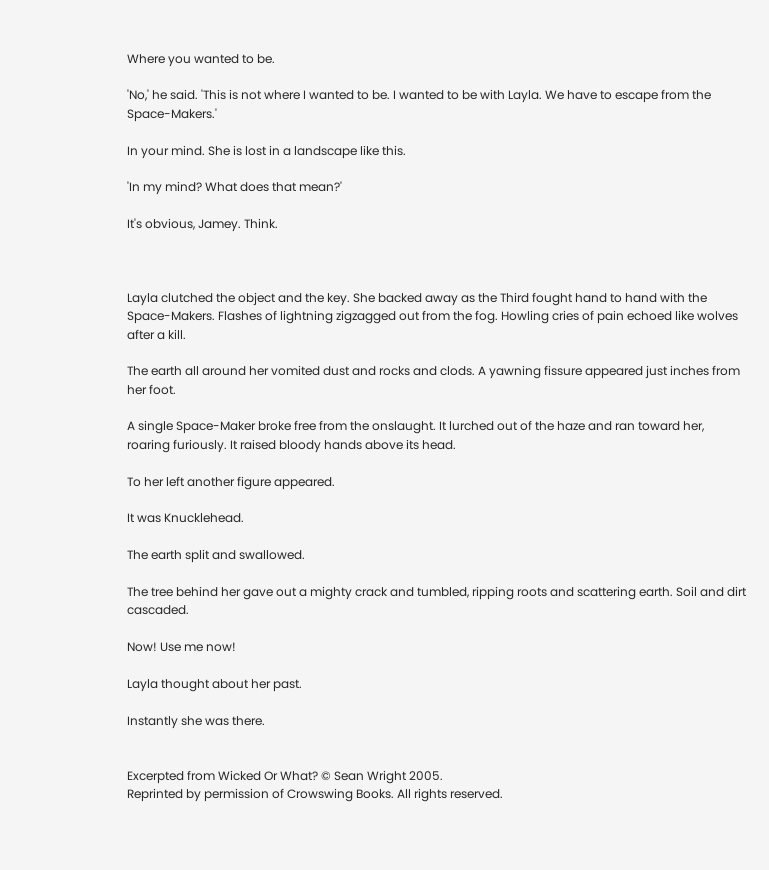Where you wanted to be.

'No,' he said. 'This is not where I wanted to be. I wanted to be with Layla. We have to escape from the Space-Makers.'

In your mind. She is lost in a landscape like this.

'In my mind? What does that mean?'

It's obvious, Jamey. Think.



Layla clutched the object and the key. She backed away as the Third fought hand to hand with the Space-Makers. Flashes of lightning zigzagged out from the fog. Howling cries of pain echoed like wolves after a kill.

The earth all around her vomited dust and rocks and clods. A yawning fissure appeared just inches from her foot.

A single Space-Maker broke free from the onslaught. It lurched out of the haze and ran toward her, roaring furiously. It raised bloody hands above its head.

To her left another figure appeared.

It was Knucklehead.

The earth split and swallowed.

The tree behind her gave out a mighty crack and tumbled, ripping roots and scattering earth. Soil and dirt cascaded.

Now! Use me now!

Layla thought about her past.

Instantly she was there.


Excerpted from Wicked Or What? © Sean Wright 2005.
Reprinted by permission of Crowswing Books. All rights reserved.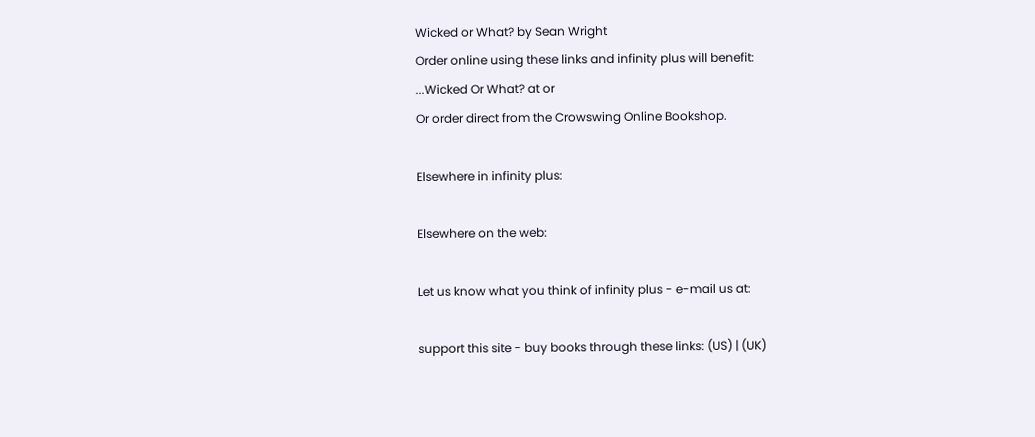Wicked or What? by Sean Wright
Order online using these links and infinity plus will benefit:
...Wicked Or What? at or
Or order direct from the Crowswing Online Bookshop.

Elsewhere in infinity plus:

Elsewhere on the web:

Let us know what you think of infinity plus - e-mail us at:

support this site - buy books through these links: (US) | (UK)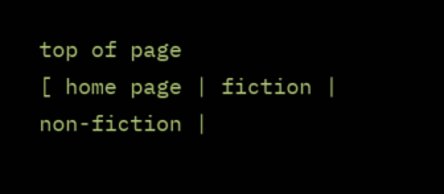top of page
[ home page | fiction | non-fiction |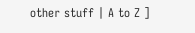other stuff | A to Z ]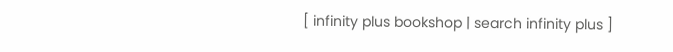[ infinity plus bookshop | search infinity plus ]